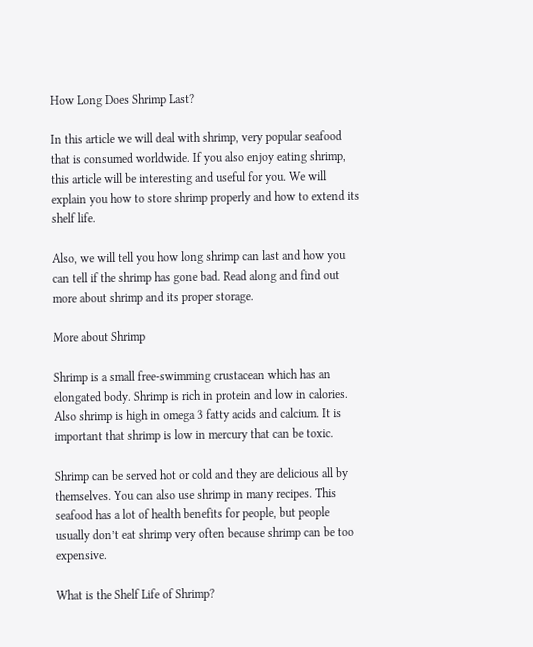How Long Does Shrimp Last?

In this article we will deal with shrimp, very popular seafood that is consumed worldwide. If you also enjoy eating shrimp, this article will be interesting and useful for you. We will explain you how to store shrimp properly and how to extend its shelf life.

Also, we will tell you how long shrimp can last and how you can tell if the shrimp has gone bad. Read along and find out more about shrimp and its proper storage.

More about Shrimp

Shrimp is a small free-swimming crustacean which has an elongated body. Shrimp is rich in protein and low in calories. Also shrimp is high in omega 3 fatty acids and calcium. It is important that shrimp is low in mercury that can be toxic.

Shrimp can be served hot or cold and they are delicious all by themselves. You can also use shrimp in many recipes. This seafood has a lot of health benefits for people, but people usually don’t eat shrimp very often because shrimp can be too expensive.

What is the Shelf Life of Shrimp?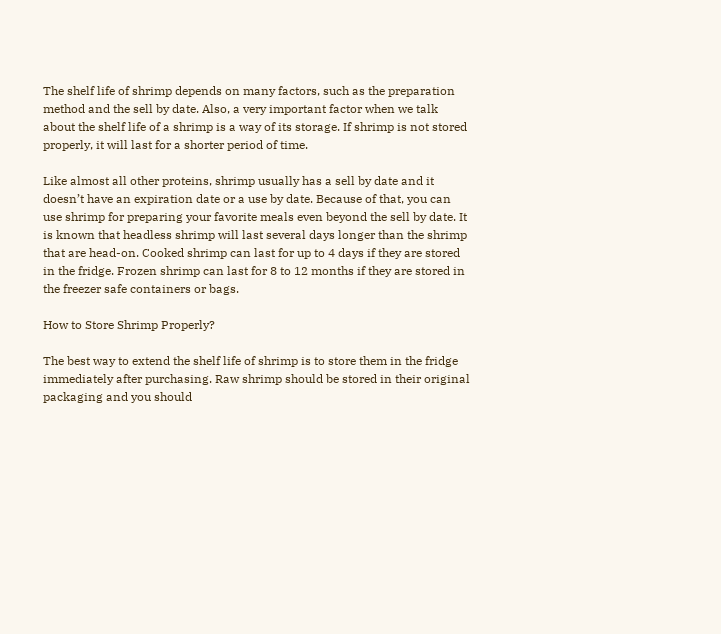The shelf life of shrimp depends on many factors, such as the preparation method and the sell by date. Also, a very important factor when we talk about the shelf life of a shrimp is a way of its storage. If shrimp is not stored properly, it will last for a shorter period of time.

Like almost all other proteins, shrimp usually has a sell by date and it doesn’t have an expiration date or a use by date. Because of that, you can use shrimp for preparing your favorite meals even beyond the sell by date. It is known that headless shrimp will last several days longer than the shrimp that are head-on. Cooked shrimp can last for up to 4 days if they are stored in the fridge. Frozen shrimp can last for 8 to 12 months if they are stored in the freezer safe containers or bags.

How to Store Shrimp Properly?

The best way to extend the shelf life of shrimp is to store them in the fridge immediately after purchasing. Raw shrimp should be stored in their original packaging and you should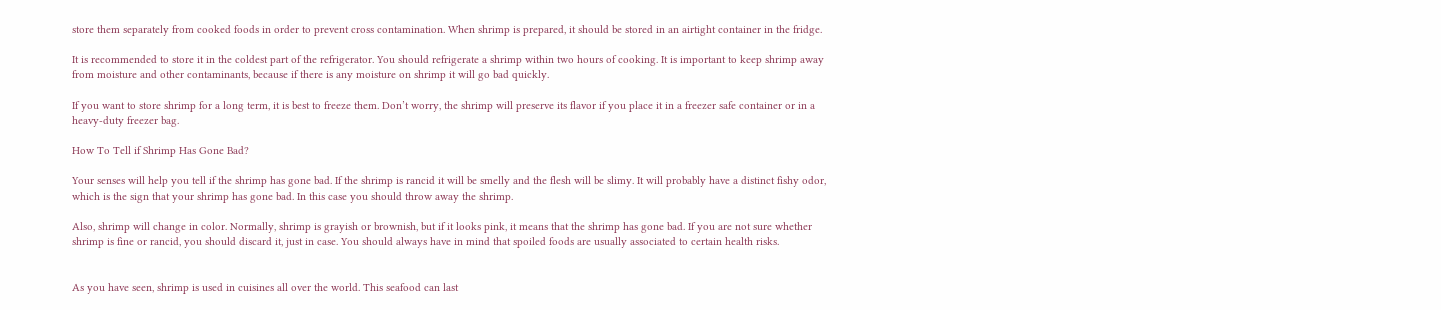store them separately from cooked foods in order to prevent cross contamination. When shrimp is prepared, it should be stored in an airtight container in the fridge.

It is recommended to store it in the coldest part of the refrigerator. You should refrigerate a shrimp within two hours of cooking. It is important to keep shrimp away from moisture and other contaminants, because if there is any moisture on shrimp it will go bad quickly.

If you want to store shrimp for a long term, it is best to freeze them. Don’t worry, the shrimp will preserve its flavor if you place it in a freezer safe container or in a heavy-duty freezer bag.

How To Tell if Shrimp Has Gone Bad?

Your senses will help you tell if the shrimp has gone bad. If the shrimp is rancid it will be smelly and the flesh will be slimy. It will probably have a distinct fishy odor, which is the sign that your shrimp has gone bad. In this case you should throw away the shrimp.

Also, shrimp will change in color. Normally, shrimp is grayish or brownish, but if it looks pink, it means that the shrimp has gone bad. If you are not sure whether shrimp is fine or rancid, you should discard it, just in case. You should always have in mind that spoiled foods are usually associated to certain health risks.


As you have seen, shrimp is used in cuisines all over the world. This seafood can last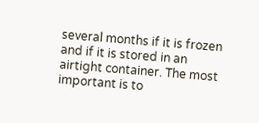several months if it is frozen and if it is stored in an airtight container. The most important is to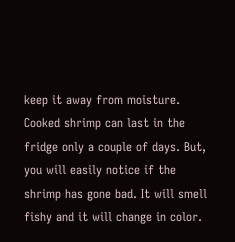keep it away from moisture. Cooked shrimp can last in the fridge only a couple of days. But, you will easily notice if the shrimp has gone bad. It will smell fishy and it will change in color.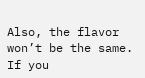Also, the flavor won’t be the same. If you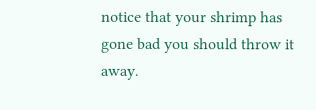notice that your shrimp has gone bad you should throw it away.